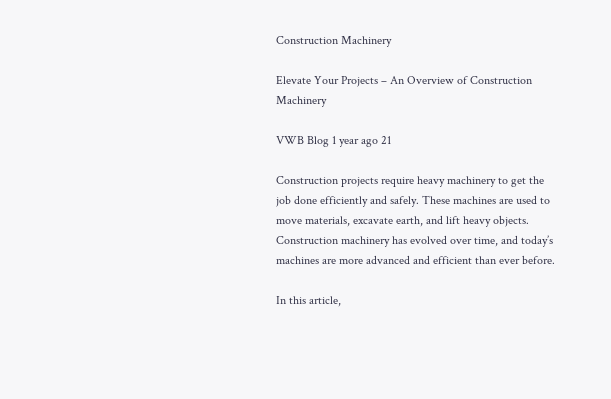Construction Machinery

Elevate Your Projects – An Overview of Construction Machinery

VWB Blog 1 year ago 21

Construction projects require heavy machinery to get the job done efficiently and safely. These machines are used to move materials, excavate earth, and lift heavy objects. Construction machinery has evolved over time, and today’s machines are more advanced and efficient than ever before.

In this article,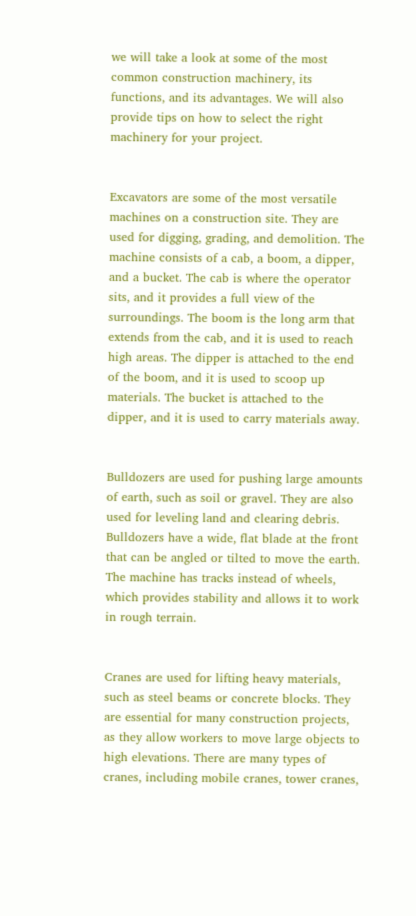we will take a look at some of the most common construction machinery, its functions, and its advantages. We will also provide tips on how to select the right machinery for your project.


Excavators are some of the most versatile machines on a construction site. They are used for digging, grading, and demolition. The machine consists of a cab, a boom, a dipper, and a bucket. The cab is where the operator sits, and it provides a full view of the surroundings. The boom is the long arm that extends from the cab, and it is used to reach high areas. The dipper is attached to the end of the boom, and it is used to scoop up materials. The bucket is attached to the dipper, and it is used to carry materials away.


Bulldozers are used for pushing large amounts of earth, such as soil or gravel. They are also used for leveling land and clearing debris. Bulldozers have a wide, flat blade at the front that can be angled or tilted to move the earth. The machine has tracks instead of wheels, which provides stability and allows it to work in rough terrain.


Cranes are used for lifting heavy materials, such as steel beams or concrete blocks. They are essential for many construction projects, as they allow workers to move large objects to high elevations. There are many types of cranes, including mobile cranes, tower cranes,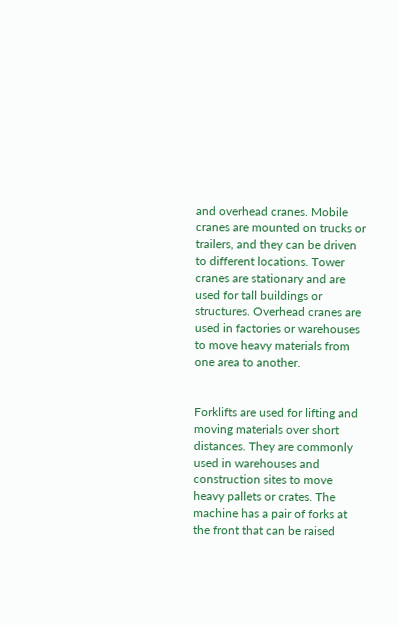and overhead cranes. Mobile cranes are mounted on trucks or trailers, and they can be driven to different locations. Tower cranes are stationary and are used for tall buildings or structures. Overhead cranes are used in factories or warehouses to move heavy materials from one area to another.


Forklifts are used for lifting and moving materials over short distances. They are commonly used in warehouses and construction sites to move heavy pallets or crates. The machine has a pair of forks at the front that can be raised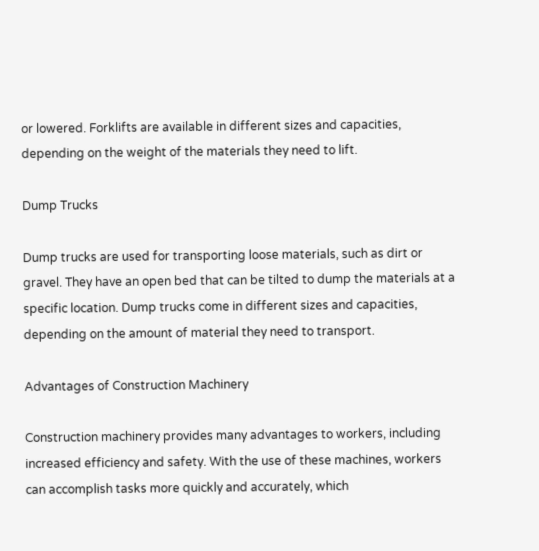or lowered. Forklifts are available in different sizes and capacities, depending on the weight of the materials they need to lift.

Dump Trucks

Dump trucks are used for transporting loose materials, such as dirt or gravel. They have an open bed that can be tilted to dump the materials at a specific location. Dump trucks come in different sizes and capacities, depending on the amount of material they need to transport.

Advantages of Construction Machinery

Construction machinery provides many advantages to workers, including increased efficiency and safety. With the use of these machines, workers can accomplish tasks more quickly and accurately, which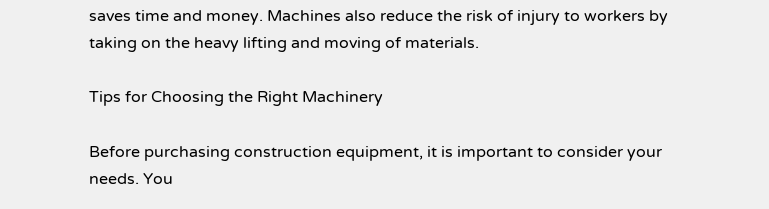saves time and money. Machines also reduce the risk of injury to workers by taking on the heavy lifting and moving of materials.

Tips for Choosing the Right Machinery

Before purchasing construction equipment, it is important to consider your needs. You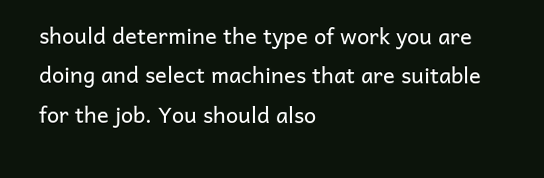should determine the type of work you are doing and select machines that are suitable for the job. You should also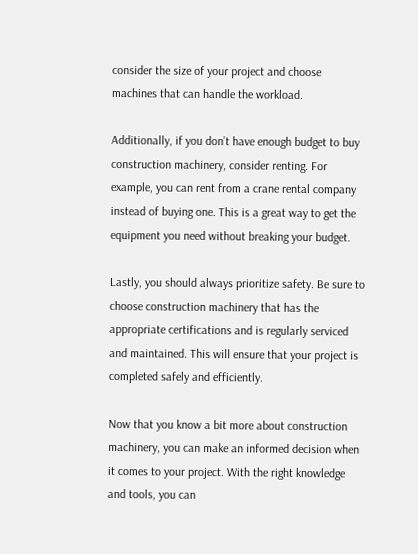consider the size of your project and choose machines that can handle the workload.

Additionally, if you don’t have enough budget to buy construction machinery, consider renting. For example, you can rent from a crane rental company instead of buying one. This is a great way to get the equipment you need without breaking your budget.

Lastly, you should always prioritize safety. Be sure to choose construction machinery that has the appropriate certifications and is regularly serviced and maintained. This will ensure that your project is completed safely and efficiently.

Now that you know a bit more about construction machinery, you can make an informed decision when it comes to your project. With the right knowledge and tools, you can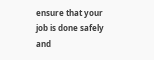ensure that your job is done safely and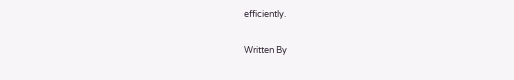efficiently.

Written By